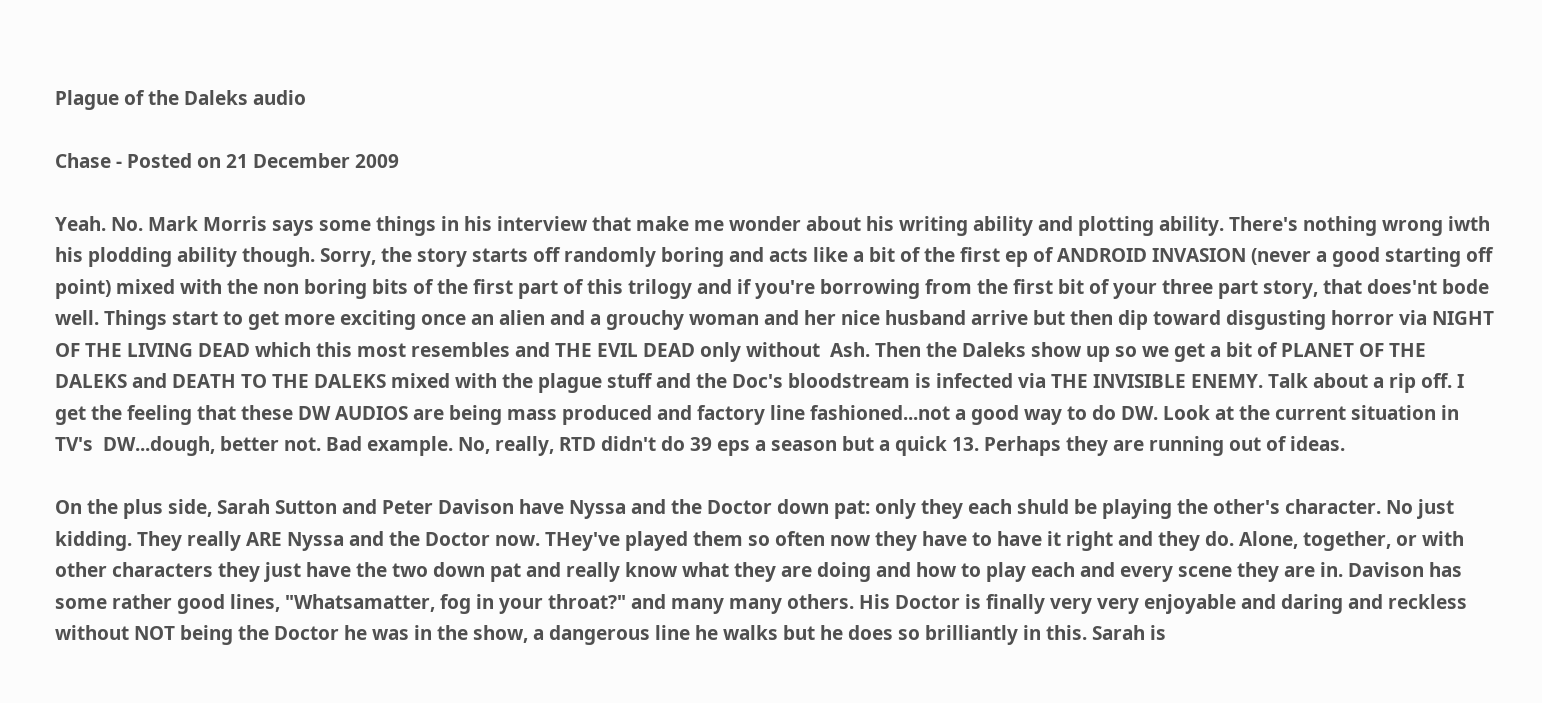Plague of the Daleks audio

Chase - Posted on 21 December 2009

Yeah. No. Mark Morris says some things in his interview that make me wonder about his writing ability and plotting ability. There's nothing wrong iwth his plodding ability though. Sorry, the story starts off randomly boring and acts like a bit of the first ep of ANDROID INVASION (never a good starting off point) mixed with the non boring bits of the first part of this trilogy and if you're borrowing from the first bit of your three part story, that does'nt bode well. Things start to get more exciting once an alien and a grouchy woman and her nice husband arrive but then dip toward disgusting horror via NIGHT OF THE LIVING DEAD which this most resembles and THE EVIL DEAD only without  Ash. Then the Daleks show up so we get a bit of PLANET OF THE DALEKS and DEATH TO THE DALEKS mixed with the plague stuff and the Doc's bloodstream is infected via THE INVISIBLE ENEMY. Talk about a rip off. I get the feeling that these DW AUDIOS are being mass produced and factory line fashioned...not a good way to do DW. Look at the current situation in TV's  DW...dough, better not. Bad example. No, really, RTD didn't do 39 eps a season but a quick 13. Perhaps they are running out of ideas.

On the plus side, Sarah Sutton and Peter Davison have Nyssa and the Doctor down pat: only they each shuld be playing the other's character. No just kidding. They really ARE Nyssa and the Doctor now. THey've played them so often now they have to have it right and they do. Alone, together, or with other characters they just have the two down pat and really know what they are doing and how to play each and every scene they are in. Davison has some rather good lines, "Whatsamatter, fog in your throat?" and many many others. His Doctor is finally very very enjoyable and daring and reckless without NOT being the Doctor he was in the show, a dangerous line he walks but he does so brilliantly in this. Sarah is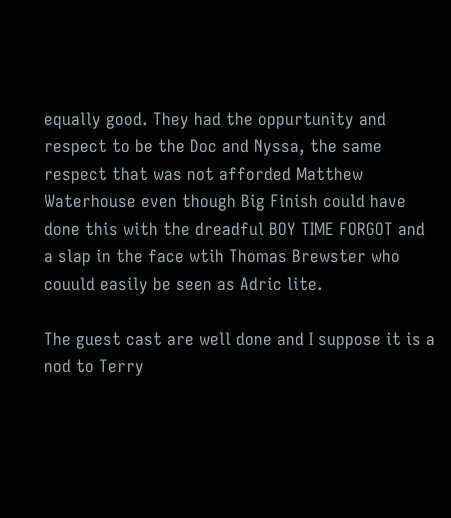equally good. They had the oppurtunity and respect to be the Doc and Nyssa, the same respect that was not afforded Matthew Waterhouse even though Big Finish could have done this with the dreadful BOY TIME FORGOT and a slap in the face wtih Thomas Brewster who couuld easily be seen as Adric lite.

The guest cast are well done and I suppose it is a nod to Terry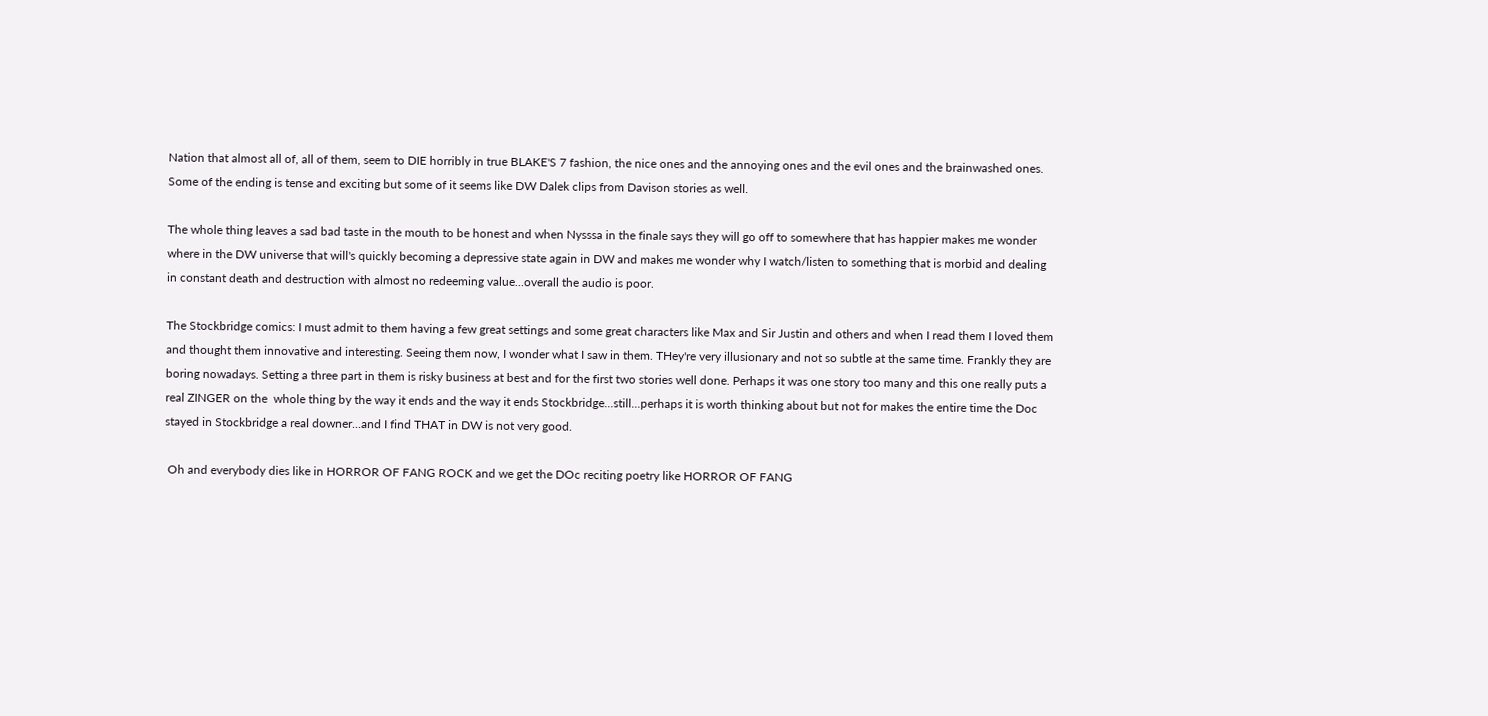Nation that almost all of, all of them, seem to DIE horribly in true BLAKE'S 7 fashion, the nice ones and the annoying ones and the evil ones and the brainwashed ones. Some of the ending is tense and exciting but some of it seems like DW Dalek clips from Davison stories as well.

The whole thing leaves a sad bad taste in the mouth to be honest and when Nysssa in the finale says they will go off to somewhere that has happier makes me wonder where in the DW universe that will's quickly becoming a depressive state again in DW and makes me wonder why I watch/listen to something that is morbid and dealing in constant death and destruction with almost no redeeming value...overall the audio is poor.

The Stockbridge comics: I must admit to them having a few great settings and some great characters like Max and Sir Justin and others and when I read them I loved them and thought them innovative and interesting. Seeing them now, I wonder what I saw in them. THey're very illusionary and not so subtle at the same time. Frankly they are boring nowadays. Setting a three part in them is risky business at best and for the first two stories well done. Perhaps it was one story too many and this one really puts a real ZINGER on the  whole thing by the way it ends and the way it ends Stockbridge...still...perhaps it is worth thinking about but not for makes the entire time the Doc stayed in Stockbridge a real downer...and I find THAT in DW is not very good.

 Oh and everybody dies like in HORROR OF FANG ROCK and we get the DOc reciting poetry like HORROR OF FANG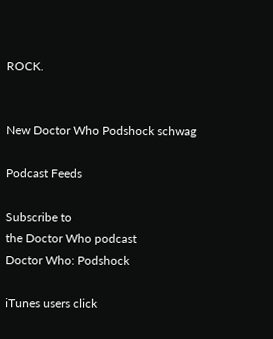ROCK.


New Doctor Who Podshock schwag

Podcast Feeds

Subscribe to
the Doctor Who podcast
Doctor Who: Podshock

iTunes users click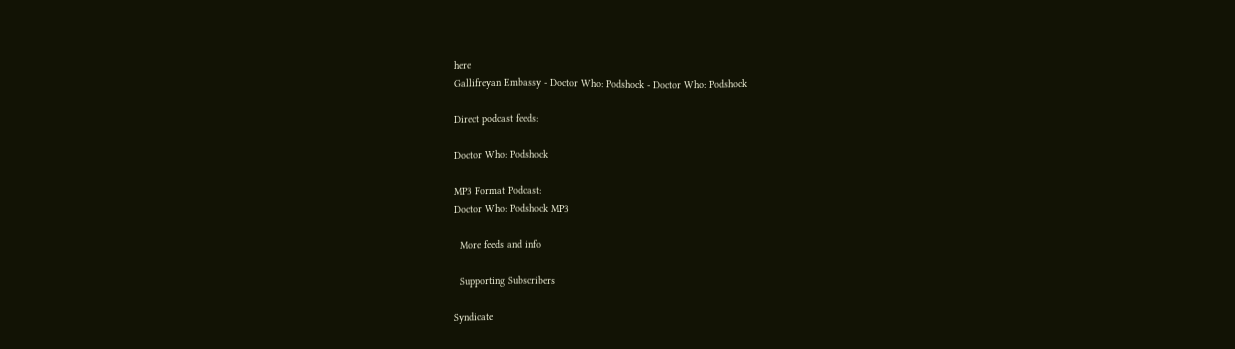here
Gallifreyan Embassy - Doctor Who: Podshock - Doctor Who: Podshock

Direct podcast feeds:

Doctor Who: Podshock

MP3 Format Podcast:
Doctor Who: Podshock MP3

  More feeds and info

  Supporting Subscribers

Syndicate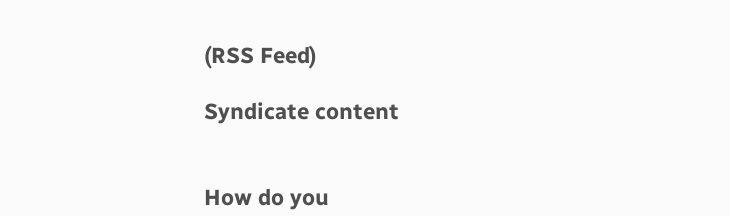(RSS Feed)

Syndicate content


How do you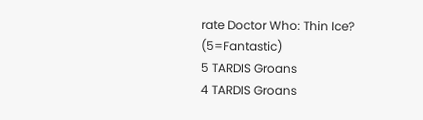rate Doctor Who: Thin Ice? (5=Fantastic)
5 TARDIS Groans
4 TARDIS Groans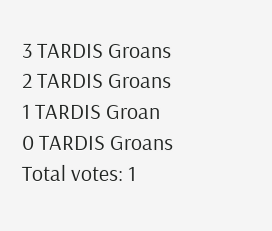3 TARDIS Groans
2 TARDIS Groans
1 TARDIS Groan
0 TARDIS Groans
Total votes: 1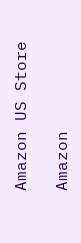Amazon US Store

Amazon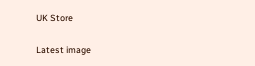UK Store

Latest image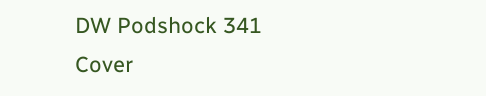DW Podshock 341 Cover